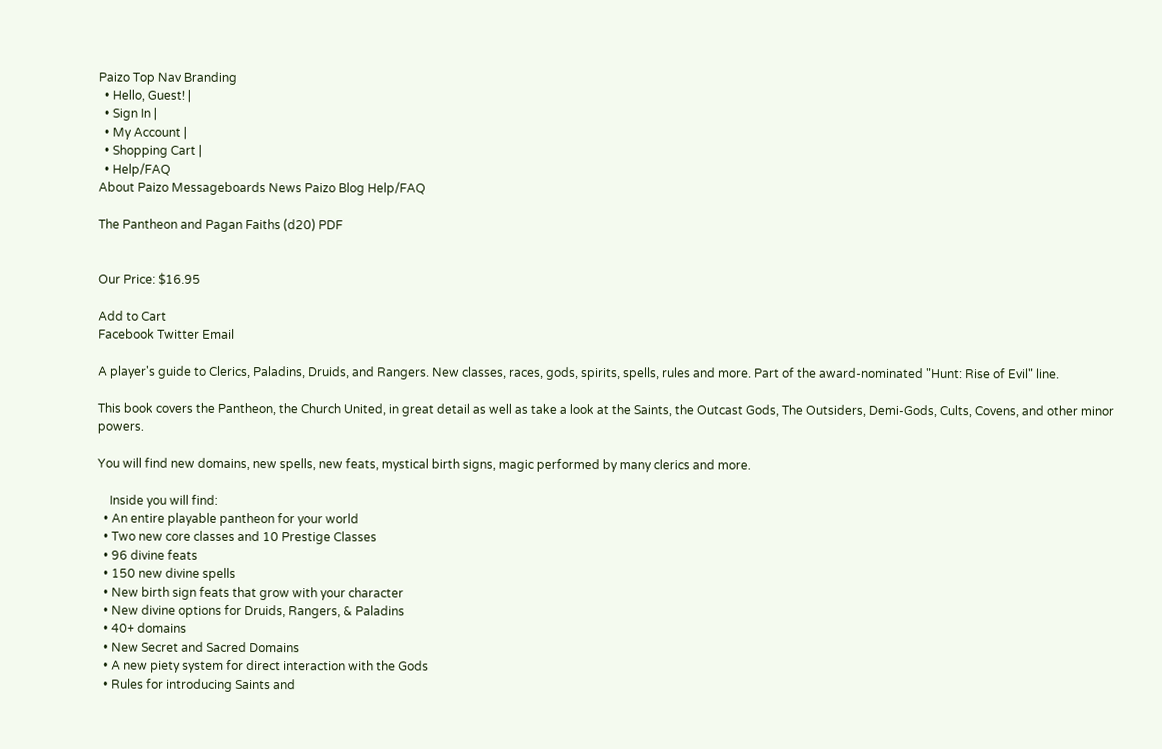Paizo Top Nav Branding
  • Hello, Guest! |
  • Sign In |
  • My Account |
  • Shopping Cart |
  • Help/FAQ
About Paizo Messageboards News Paizo Blog Help/FAQ

The Pantheon and Pagan Faiths (d20) PDF


Our Price: $16.95

Add to Cart
Facebook Twitter Email

A player's guide to Clerics, Paladins, Druids, and Rangers. New classes, races, gods, spirits, spells, rules and more. Part of the award-nominated "Hunt: Rise of Evil" line.

This book covers the Pantheon, the Church United, in great detail as well as take a look at the Saints, the Outcast Gods, The Outsiders, Demi-Gods, Cults, Covens, and other minor powers.

You will find new domains, new spells, new feats, mystical birth signs, magic performed by many clerics and more.

    Inside you will find:
  • An entire playable pantheon for your world
  • Two new core classes and 10 Prestige Classes
  • 96 divine feats
  • 150 new divine spells
  • New birth sign feats that grow with your character
  • New divine options for Druids, Rangers, & Paladins
  • 40+ domains
  • New Secret and Sacred Domains
  • A new piety system for direct interaction with the Gods
  • Rules for introducing Saints and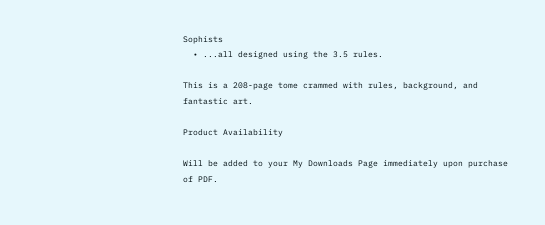Sophists
  • ...all designed using the 3.5 rules.

This is a 208-page tome crammed with rules, background, and fantastic art.

Product Availability

Will be added to your My Downloads Page immediately upon purchase of PDF.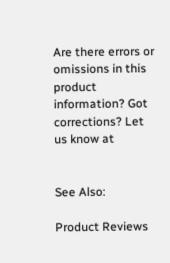Are there errors or omissions in this product information? Got corrections? Let us know at


See Also:

Product Reviews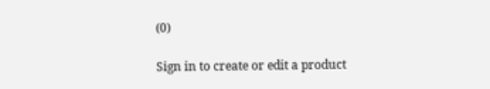(0)

Sign in to create or edit a product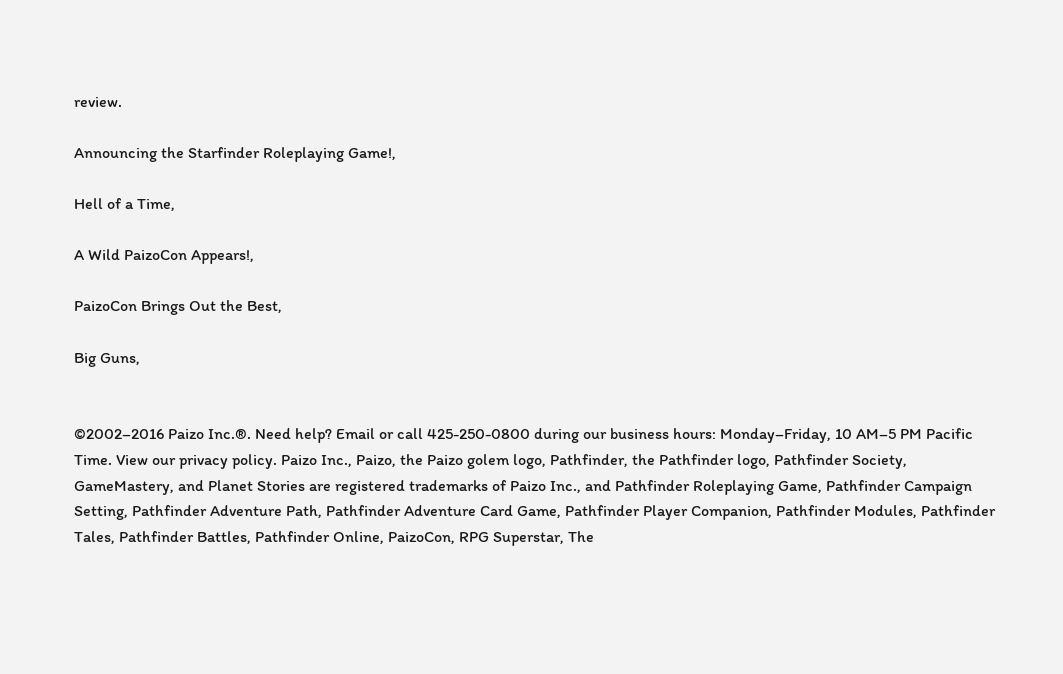review.

Announcing the Starfinder Roleplaying Game!,

Hell of a Time,

A Wild PaizoCon Appears!,

PaizoCon Brings Out the Best,

Big Guns,


©2002–2016 Paizo Inc.®. Need help? Email or call 425-250-0800 during our business hours: Monday–Friday, 10 AM–5 PM Pacific Time. View our privacy policy. Paizo Inc., Paizo, the Paizo golem logo, Pathfinder, the Pathfinder logo, Pathfinder Society, GameMastery, and Planet Stories are registered trademarks of Paizo Inc., and Pathfinder Roleplaying Game, Pathfinder Campaign Setting, Pathfinder Adventure Path, Pathfinder Adventure Card Game, Pathfinder Player Companion, Pathfinder Modules, Pathfinder Tales, Pathfinder Battles, Pathfinder Online, PaizoCon, RPG Superstar, The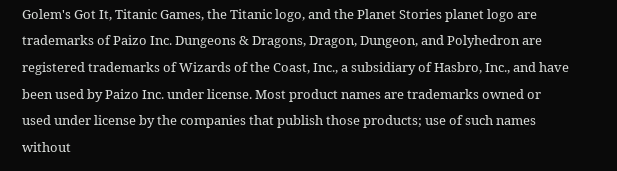Golem's Got It, Titanic Games, the Titanic logo, and the Planet Stories planet logo are trademarks of Paizo Inc. Dungeons & Dragons, Dragon, Dungeon, and Polyhedron are registered trademarks of Wizards of the Coast, Inc., a subsidiary of Hasbro, Inc., and have been used by Paizo Inc. under license. Most product names are trademarks owned or used under license by the companies that publish those products; use of such names without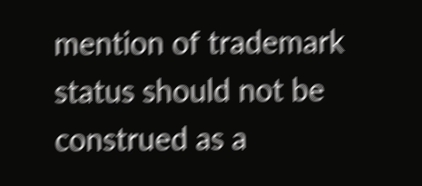mention of trademark status should not be construed as a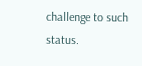challenge to such status.